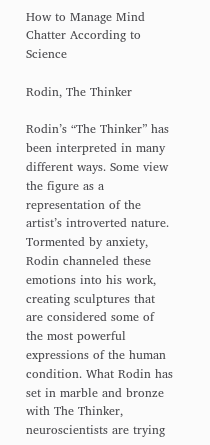How to Manage Mind Chatter According to Science

Rodin, The Thinker

Rodin’s “The Thinker” has been interpreted in many different ways. Some view the figure as a representation of the artist’s introverted nature. Tormented by anxiety, Rodin channeled these emotions into his work, creating sculptures that are considered some of the most powerful expressions of the human condition. What Rodin has set in marble and bronze with The Thinker, neuroscientists are trying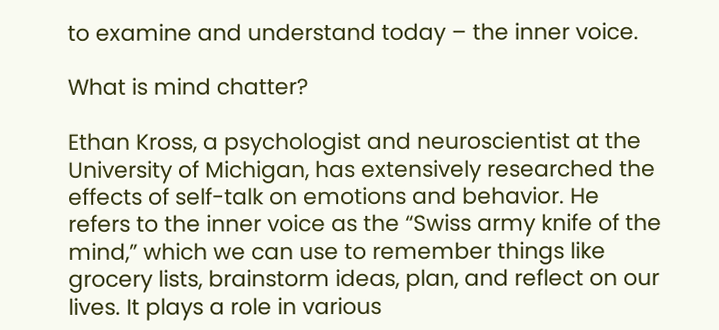to examine and understand today – the inner voice.

What is mind chatter?

Ethan Kross, a psychologist and neuroscientist at the University of Michigan, has extensively researched the effects of self-talk on emotions and behavior. He refers to the inner voice as the “Swiss army knife of the mind,” which we can use to remember things like grocery lists, brainstorm ideas, plan, and reflect on our lives. It plays a role in various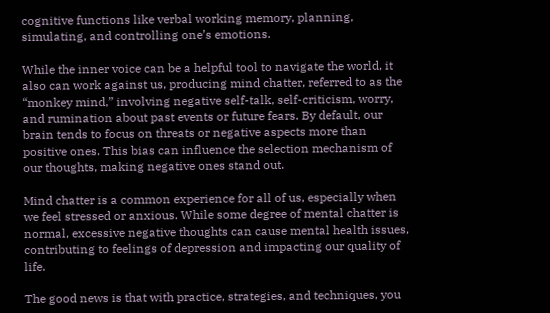cognitive functions like verbal working memory, planning, simulating, and controlling one’s emotions.

While the inner voice can be a helpful tool to navigate the world, it also can work against us, producing mind chatter, referred to as the “monkey mind,” involving negative self-talk, self-criticism, worry, and rumination about past events or future fears. By default, our brain tends to focus on threats or negative aspects more than positive ones. This bias can influence the selection mechanism of our thoughts, making negative ones stand out.

Mind chatter is a common experience for all of us, especially when we feel stressed or anxious. While some degree of mental chatter is normal, excessive negative thoughts can cause mental health issues, contributing to feelings of depression and impacting our quality of life.

The good news is that with practice, strategies, and techniques, you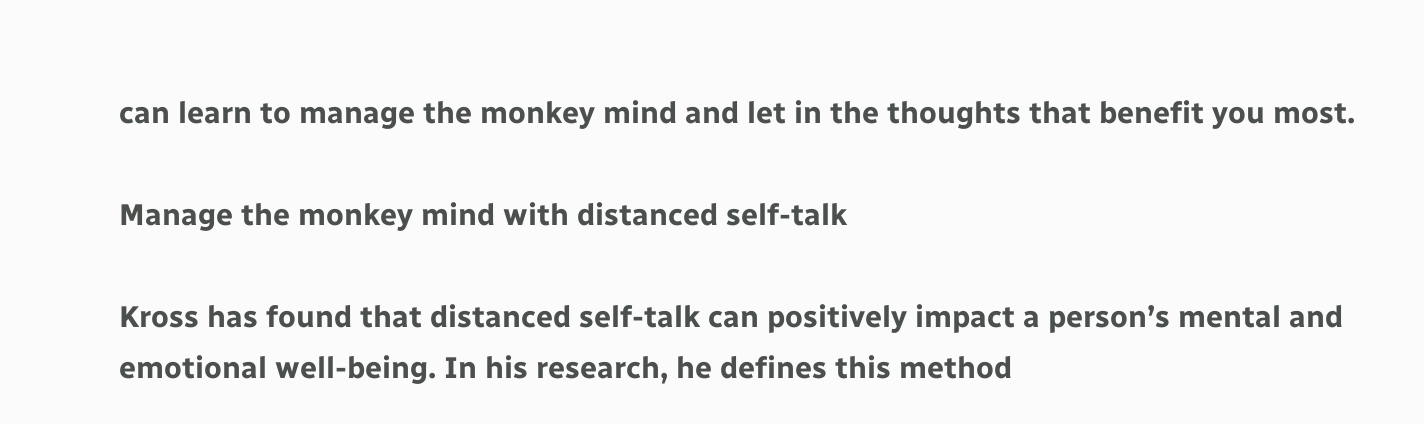can learn to manage the monkey mind and let in the thoughts that benefit you most.

Manage the monkey mind with distanced self-talk

Kross has found that distanced self-talk can positively impact a person’s mental and emotional well-being. In his research, he defines this method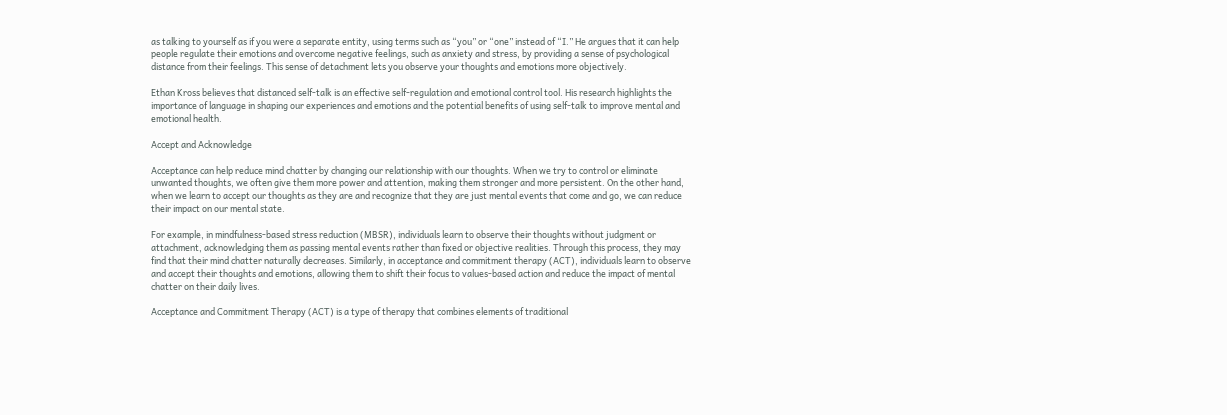as talking to yourself as if you were a separate entity, using terms such as “you” or “one” instead of “I.” He argues that it can help people regulate their emotions and overcome negative feelings, such as anxiety and stress, by providing a sense of psychological distance from their feelings. This sense of detachment lets you observe your thoughts and emotions more objectively.

Ethan Kross believes that distanced self-talk is an effective self-regulation and emotional control tool. His research highlights the importance of language in shaping our experiences and emotions and the potential benefits of using self-talk to improve mental and emotional health.

Accept and Acknowledge

Acceptance can help reduce mind chatter by changing our relationship with our thoughts. When we try to control or eliminate unwanted thoughts, we often give them more power and attention, making them stronger and more persistent. On the other hand, when we learn to accept our thoughts as they are and recognize that they are just mental events that come and go, we can reduce their impact on our mental state.

For example, in mindfulness-based stress reduction (MBSR), individuals learn to observe their thoughts without judgment or attachment, acknowledging them as passing mental events rather than fixed or objective realities. Through this process, they may find that their mind chatter naturally decreases. Similarly, in acceptance and commitment therapy (ACT), individuals learn to observe and accept their thoughts and emotions, allowing them to shift their focus to values-based action and reduce the impact of mental chatter on their daily lives.

Acceptance and Commitment Therapy (ACT) is a type of therapy that combines elements of traditional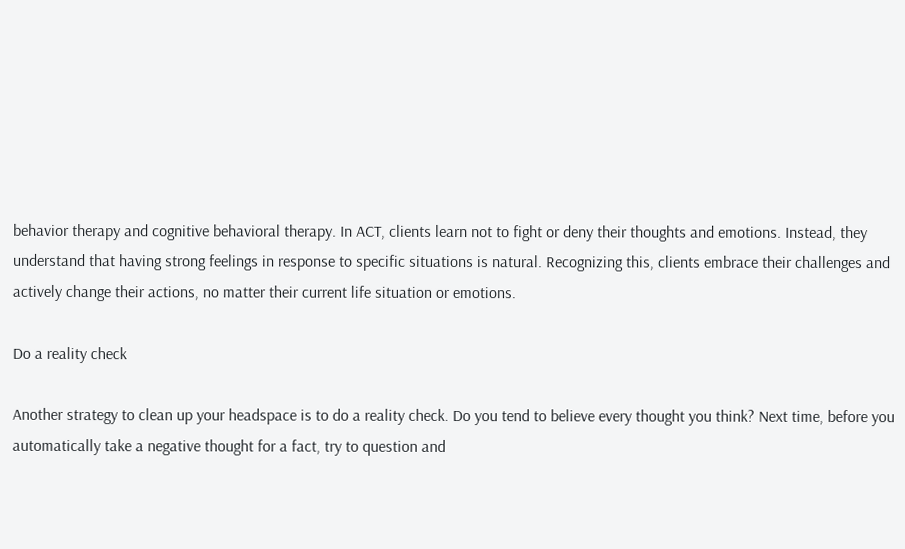behavior therapy and cognitive behavioral therapy. In ACT, clients learn not to fight or deny their thoughts and emotions. Instead, they understand that having strong feelings in response to specific situations is natural. Recognizing this, clients embrace their challenges and actively change their actions, no matter their current life situation or emotions.

Do a reality check

Another strategy to clean up your headspace is to do a reality check. Do you tend to believe every thought you think? Next time, before you automatically take a negative thought for a fact, try to question and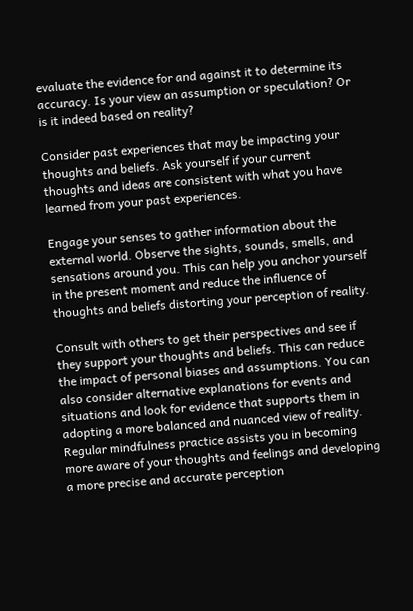evaluate the evidence for and against it to determine its accuracy. Is your view an assumption or speculation? Or is it indeed based on reality?

Consider past experiences that may be impacting your thoughts and beliefs. Ask yourself if your current thoughts and ideas are consistent with what you have learned from your past experiences.

Engage your senses to gather information about the external world. Observe the sights, sounds, smells, and sensations around you. This can help you anchor yourself in the present moment and reduce the influence of thoughts and beliefs distorting your perception of reality.

Consult with others to get their perspectives and see if they support your thoughts and beliefs. This can reduce the impact of personal biases and assumptions. You can also consider alternative explanations for events and situations and look for evidence that supports them in adopting a more balanced and nuanced view of reality. Regular mindfulness practice assists you in becoming more aware of your thoughts and feelings and developing a more precise and accurate perception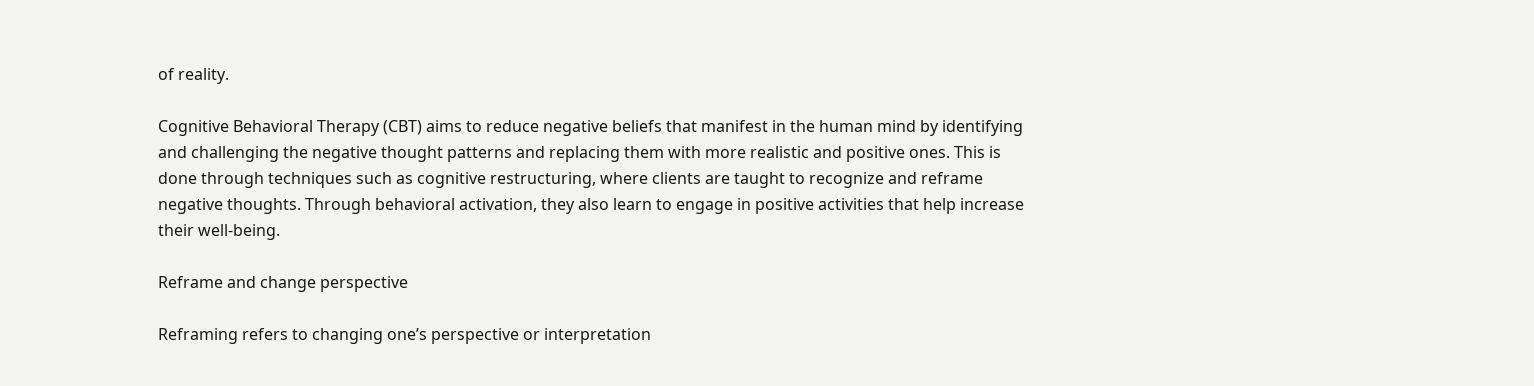of reality.

Cognitive Behavioral Therapy (CBT) aims to reduce negative beliefs that manifest in the human mind by identifying and challenging the negative thought patterns and replacing them with more realistic and positive ones. This is done through techniques such as cognitive restructuring, where clients are taught to recognize and reframe negative thoughts. Through behavioral activation, they also learn to engage in positive activities that help increase their well-being.

Reframe and change perspective

Reframing refers to changing one’s perspective or interpretation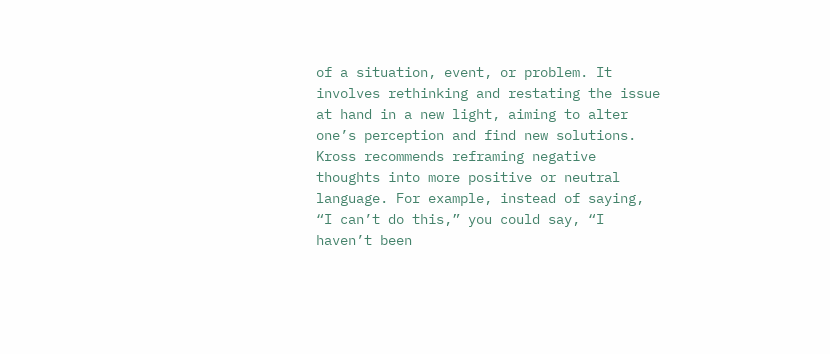of a situation, event, or problem. It involves rethinking and restating the issue at hand in a new light, aiming to alter one’s perception and find new solutions. Kross recommends reframing negative thoughts into more positive or neutral language. For example, instead of saying, “I can’t do this,” you could say, “I haven’t been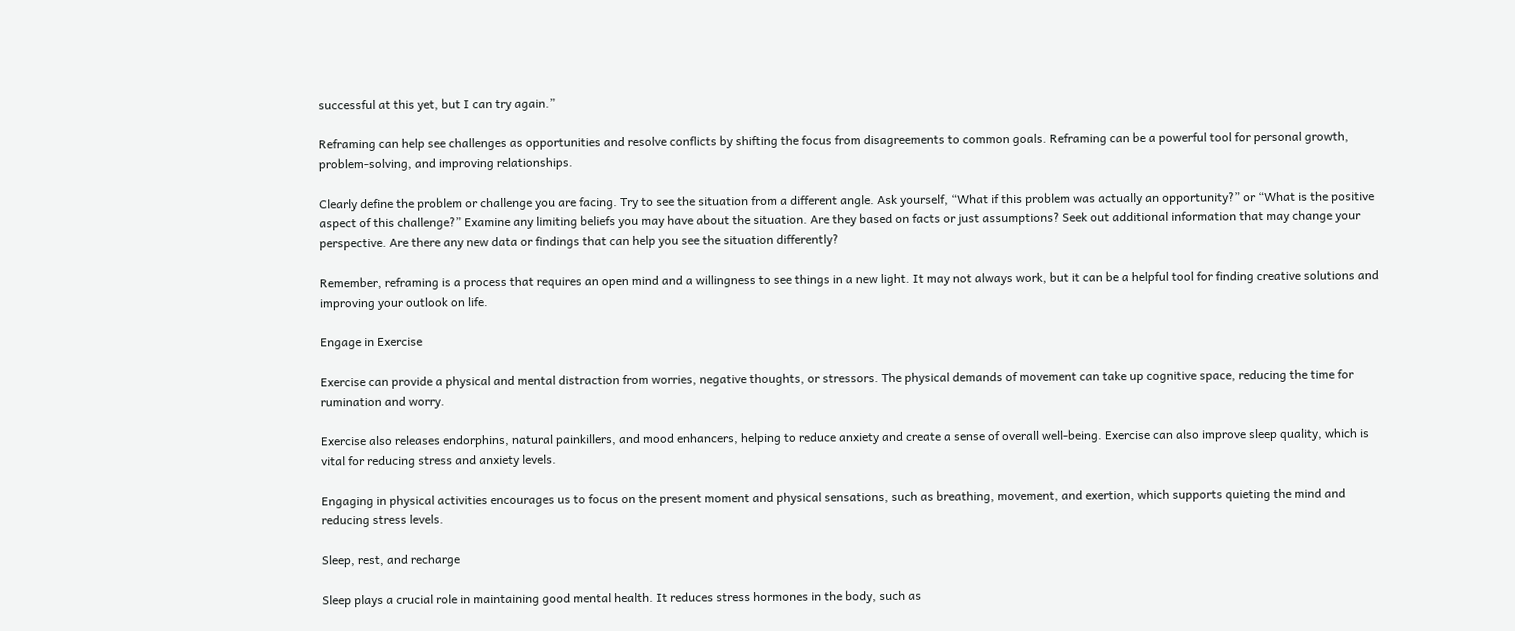successful at this yet, but I can try again.”

Reframing can help see challenges as opportunities and resolve conflicts by shifting the focus from disagreements to common goals. Reframing can be a powerful tool for personal growth, problem-solving, and improving relationships.

Clearly define the problem or challenge you are facing. Try to see the situation from a different angle. Ask yourself, “What if this problem was actually an opportunity?” or “What is the positive aspect of this challenge?” Examine any limiting beliefs you may have about the situation. Are they based on facts or just assumptions? Seek out additional information that may change your perspective. Are there any new data or findings that can help you see the situation differently?

Remember, reframing is a process that requires an open mind and a willingness to see things in a new light. It may not always work, but it can be a helpful tool for finding creative solutions and improving your outlook on life.

Engage in Exercise

Exercise can provide a physical and mental distraction from worries, negative thoughts, or stressors. The physical demands of movement can take up cognitive space, reducing the time for rumination and worry.

Exercise also releases endorphins, natural painkillers, and mood enhancers, helping to reduce anxiety and create a sense of overall well-being. Exercise can also improve sleep quality, which is vital for reducing stress and anxiety levels.

Engaging in physical activities encourages us to focus on the present moment and physical sensations, such as breathing, movement, and exertion, which supports quieting the mind and reducing stress levels.

Sleep, rest, and recharge

Sleep plays a crucial role in maintaining good mental health. It reduces stress hormones in the body, such as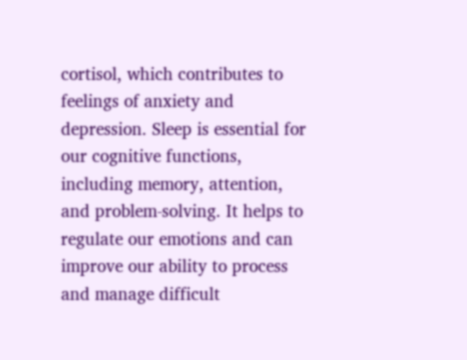cortisol, which contributes to feelings of anxiety and depression. Sleep is essential for our cognitive functions, including memory, attention, and problem-solving. It helps to regulate our emotions and can improve our ability to process and manage difficult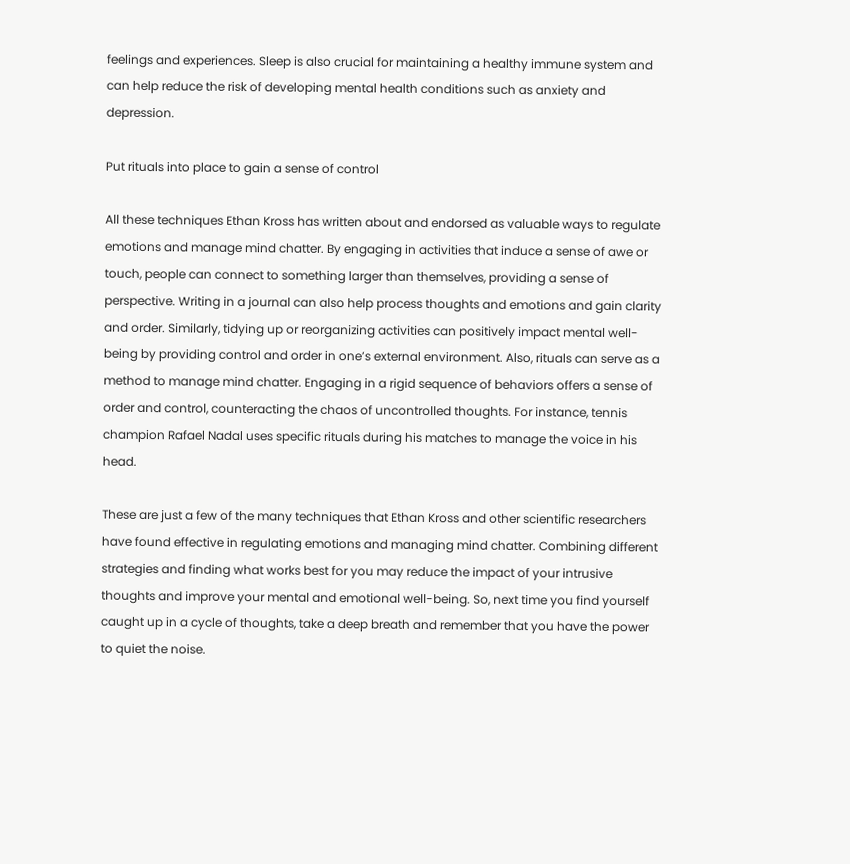feelings and experiences. Sleep is also crucial for maintaining a healthy immune system and can help reduce the risk of developing mental health conditions such as anxiety and depression.

Put rituals into place to gain a sense of control

All these techniques Ethan Kross has written about and endorsed as valuable ways to regulate emotions and manage mind chatter. By engaging in activities that induce a sense of awe or touch, people can connect to something larger than themselves, providing a sense of perspective. Writing in a journal can also help process thoughts and emotions and gain clarity and order. Similarly, tidying up or reorganizing activities can positively impact mental well-being by providing control and order in one’s external environment. Also, rituals can serve as a method to manage mind chatter. Engaging in a rigid sequence of behaviors offers a sense of order and control, counteracting the chaos of uncontrolled thoughts. For instance, tennis champion Rafael Nadal uses specific rituals during his matches to manage the voice in his head.

These are just a few of the many techniques that Ethan Kross and other scientific researchers have found effective in regulating emotions and managing mind chatter. Combining different strategies and finding what works best for you may reduce the impact of your intrusive thoughts and improve your mental and emotional well-being. So, next time you find yourself caught up in a cycle of thoughts, take a deep breath and remember that you have the power to quiet the noise.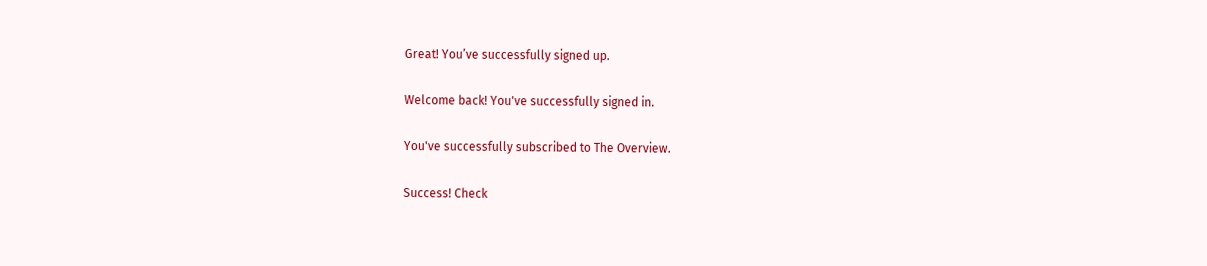Great! You’ve successfully signed up.

Welcome back! You've successfully signed in.

You've successfully subscribed to The Overview.

Success! Check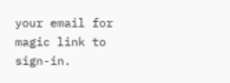your email for magic link to sign-in.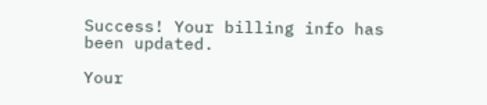Success! Your billing info has been updated.

Your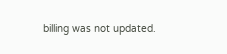billing was not updated.